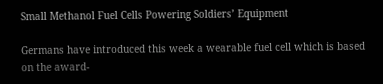Small Methanol Fuel Cells Powering Soldiers’ Equipment

Germans have introduced this week a wearable fuel cell which is based on the award-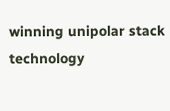winning unipolar stack technology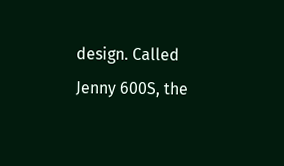design. Called Jenny 600S, the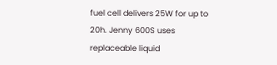fuel cell delivers 25W for up to 20h. Jenny 600S uses replaceable liquid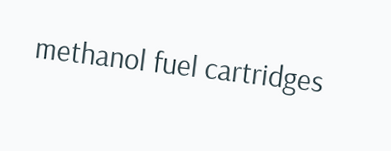methanol fuel cartridges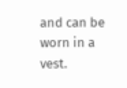and can be worn in a vest.